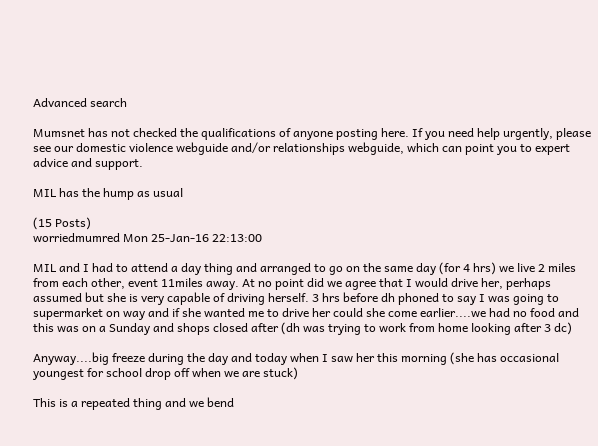Advanced search

Mumsnet has not checked the qualifications of anyone posting here. If you need help urgently, please see our domestic violence webguide and/or relationships webguide, which can point you to expert advice and support.

MIL has the hump as usual

(15 Posts)
worriedmumred Mon 25-Jan-16 22:13:00

MIL and I had to attend a day thing and arranged to go on the same day (for 4 hrs) we live 2 miles from each other, event 11miles away. At no point did we agree that I would drive her, perhaps assumed but she is very capable of driving herself. 3 hrs before dh phoned to say I was going to supermarket on way and if she wanted me to drive her could she come earlier....we had no food and this was on a Sunday and shops closed after (dh was trying to work from home looking after 3 dc)

Anyway....big freeze during the day and today when I saw her this morning (she has occasional youngest for school drop off when we are stuck)

This is a repeated thing and we bend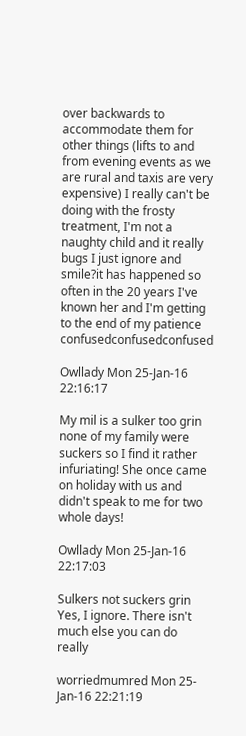over backwards to accommodate them for other things (lifts to and from evening events as we are rural and taxis are very expensive) I really can't be doing with the frosty treatment, I'm not a naughty child and it really bugs I just ignore and smile?it has happened so often in the 20 years I've known her and I'm getting to the end of my patience confusedconfusedconfused

Owllady Mon 25-Jan-16 22:16:17

My mil is a sulker too grin none of my family were suckers so I find it rather infuriating! She once came on holiday with us and didn't speak to me for two whole days!

Owllady Mon 25-Jan-16 22:17:03

Sulkers not suckers grin
Yes, I ignore. There isn't much else you can do really

worriedmumred Mon 25-Jan-16 22:21:19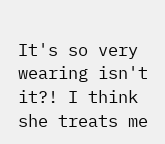It's so very wearing isn't it?! I think she treats me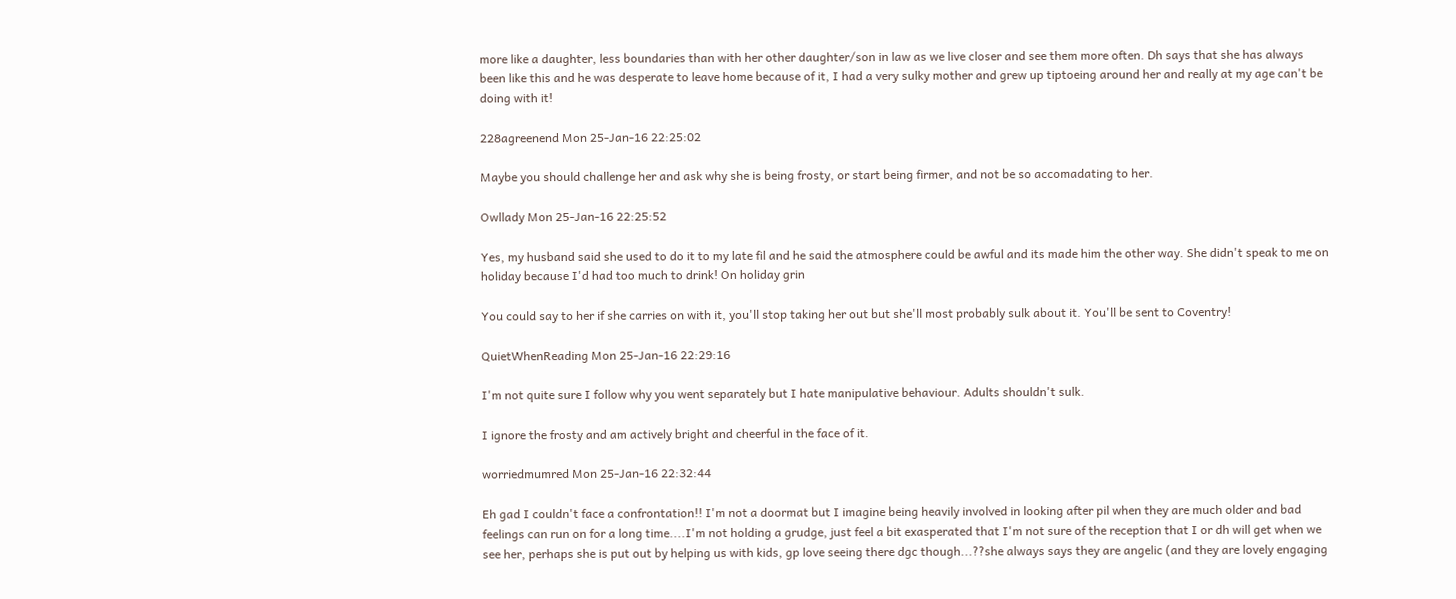more like a daughter, less boundaries than with her other daughter/son in law as we live closer and see them more often. Dh says that she has always been like this and he was desperate to leave home because of it, I had a very sulky mother and grew up tiptoeing around her and really at my age can't be doing with it!

228agreenend Mon 25-Jan-16 22:25:02

Maybe you should challenge her and ask why she is being frosty, or start being firmer, and not be so accomadating to her.

Owllady Mon 25-Jan-16 22:25:52

Yes, my husband said she used to do it to my late fil and he said the atmosphere could be awful and its made him the other way. She didn't speak to me on holiday because I'd had too much to drink! On holiday grin

You could say to her if she carries on with it, you'll stop taking her out but she'll most probably sulk about it. You'll be sent to Coventry!

QuietWhenReading Mon 25-Jan-16 22:29:16

I'm not quite sure I follow why you went separately but I hate manipulative behaviour. Adults shouldn't sulk.

I ignore the frosty and am actively bright and cheerful in the face of it.

worriedmumred Mon 25-Jan-16 22:32:44

Eh gad I couldn't face a confrontation!! I'm not a doormat but I imagine being heavily involved in looking after pil when they are much older and bad feelings can run on for a long time....I'm not holding a grudge, just feel a bit exasperated that I'm not sure of the reception that I or dh will get when we see her, perhaps she is put out by helping us with kids, gp love seeing there dgc though...??she always says they are angelic (and they are lovely engaging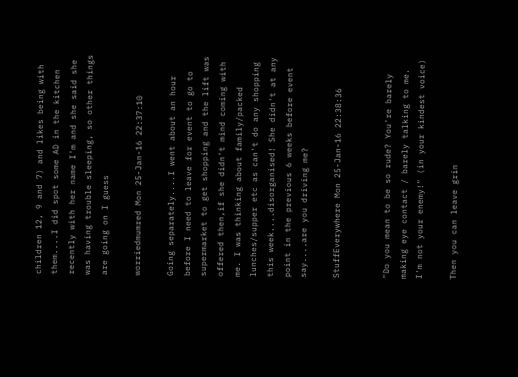children 12, 9 and 7) and likes being with them....I did spot some AD in the kitchen recently with her name I'm and she said she was having trouble sleeping, so other things are going on I guess

worriedmumred Mon 25-Jan-16 22:37:10

Going separately....I went about an hour before I need to leave for event to go to supermarket to get shopping and the lift was offered then,if she didn't mind coming with me. I was thinking about family/packed lunches/supper etc as can't do any shopping this week....disorganised! She didn't at any point in the previous 6 weeks before event say....are you driving me?

StuffEverywhere Mon 25-Jan-16 22:38:36


"Do you mean to be so rude? You're barely making eye contact / barely talking to me. I'm not your enemy!" (in your kindest voice)

Then you can leave grin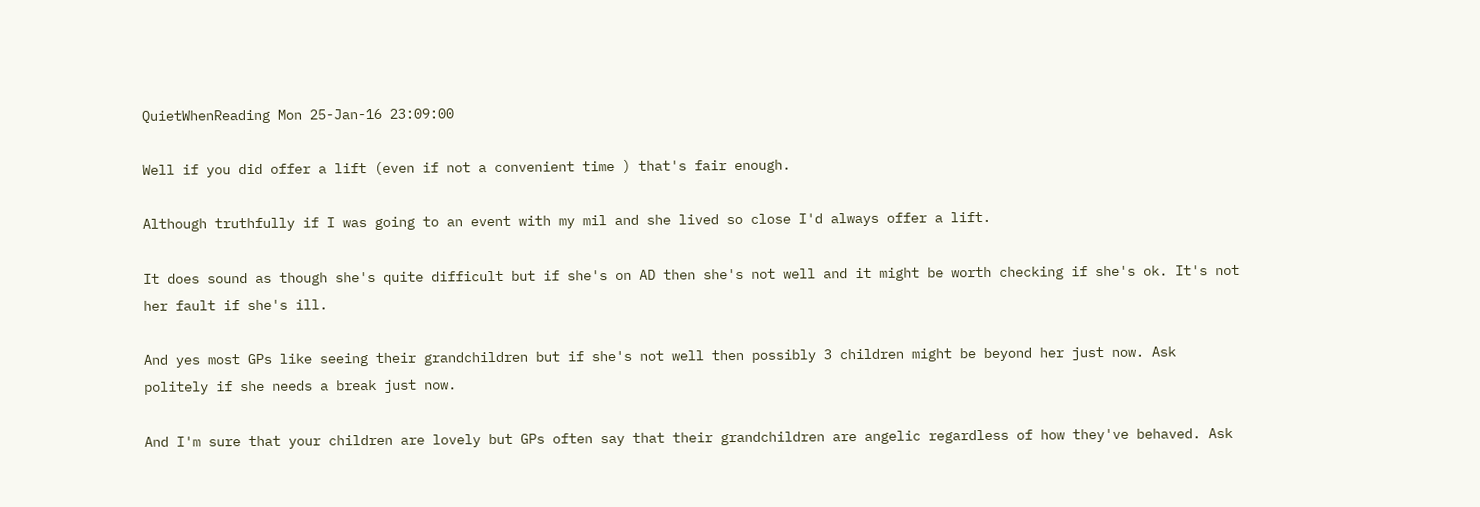QuietWhenReading Mon 25-Jan-16 23:09:00

Well if you did offer a lift (even if not a convenient time ) that's fair enough.

Although truthfully if I was going to an event with my mil and she lived so close I'd always offer a lift.

It does sound as though she's quite difficult but if she's on AD then she's not well and it might be worth checking if she's ok. It's not her fault if she's ill.

And yes most GPs like seeing their grandchildren but if she's not well then possibly 3 children might be beyond her just now. Ask politely if she needs a break just now.

And I'm sure that your children are lovely but GPs often say that their grandchildren are angelic regardless of how they've behaved. Ask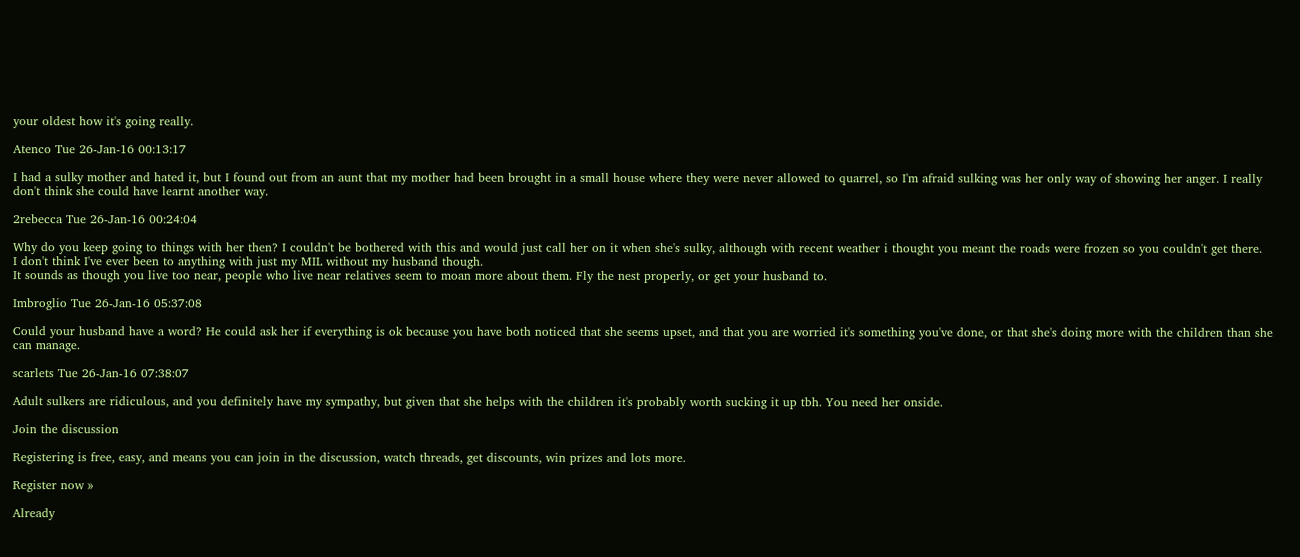your oldest how it's going really.

Atenco Tue 26-Jan-16 00:13:17

I had a sulky mother and hated it, but I found out from an aunt that my mother had been brought in a small house where they were never allowed to quarrel, so I'm afraid sulking was her only way of showing her anger. I really don't think she could have learnt another way.

2rebecca Tue 26-Jan-16 00:24:04

Why do you keep going to things with her then? I couldn't be bothered with this and would just call her on it when she's sulky, although with recent weather i thought you meant the roads were frozen so you couldn't get there.
I don't think I've ever been to anything with just my MIL without my husband though.
It sounds as though you live too near, people who live near relatives seem to moan more about them. Fly the nest properly, or get your husband to.

Imbroglio Tue 26-Jan-16 05:37:08

Could your husband have a word? He could ask her if everything is ok because you have both noticed that she seems upset, and that you are worried it's something you've done, or that she's doing more with the children than she can manage.

scarlets Tue 26-Jan-16 07:38:07

Adult sulkers are ridiculous, and you definitely have my sympathy, but given that she helps with the children it's probably worth sucking it up tbh. You need her onside.

Join the discussion

Registering is free, easy, and means you can join in the discussion, watch threads, get discounts, win prizes and lots more.

Register now »

Already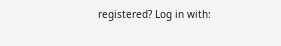registered? Log in with: